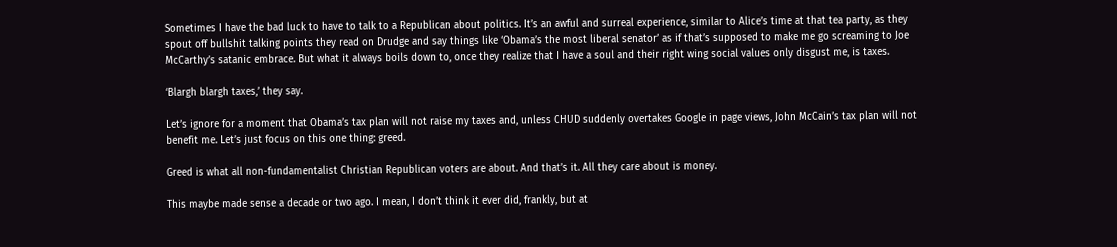Sometimes I have the bad luck to have to talk to a Republican about politics. It’s an awful and surreal experience, similar to Alice’s time at that tea party, as they spout off bullshit talking points they read on Drudge and say things like ‘Obama’s the most liberal senator’ as if that’s supposed to make me go screaming to Joe McCarthy’s satanic embrace. But what it always boils down to, once they realize that I have a soul and their right wing social values only disgust me, is taxes.

‘Blargh blargh taxes,’ they say.

Let’s ignore for a moment that Obama’s tax plan will not raise my taxes and, unless CHUD suddenly overtakes Google in page views, John McCain’s tax plan will not benefit me. Let’s just focus on this one thing: greed.

Greed is what all non-fundamentalist Christian Republican voters are about. And that’s it. All they care about is money.

This maybe made sense a decade or two ago. I mean, I don’t think it ever did, frankly, but at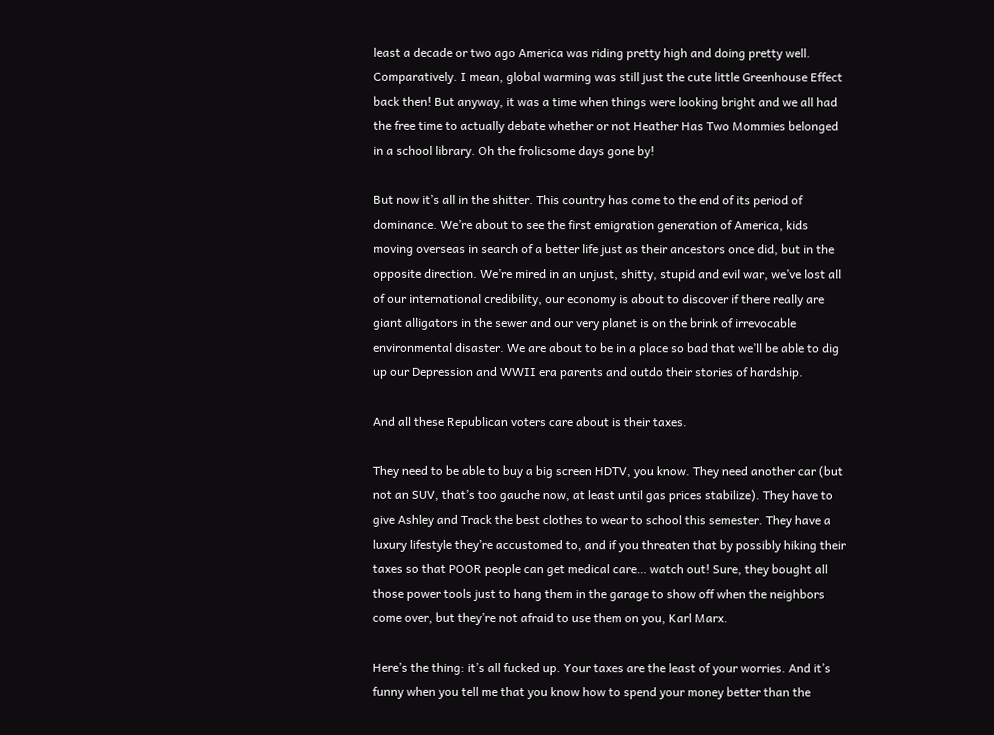least a decade or two ago America was riding pretty high and doing pretty well. Comparatively. I mean, global warming was still just the cute little Greenhouse Effect back then! But anyway, it was a time when things were looking bright and we all had the free time to actually debate whether or not Heather Has Two Mommies belonged in a school library. Oh the frolicsome days gone by!

But now it’s all in the shitter. This country has come to the end of its period of dominance. We’re about to see the first emigration generation of America, kids moving overseas in search of a better life just as their ancestors once did, but in the opposite direction. We’re mired in an unjust, shitty, stupid and evil war, we’ve lost all of our international credibility, our economy is about to discover if there really are giant alligators in the sewer and our very planet is on the brink of irrevocable environmental disaster. We are about to be in a place so bad that we’ll be able to dig up our Depression and WWII era parents and outdo their stories of hardship.

And all these Republican voters care about is their taxes.

They need to be able to buy a big screen HDTV, you know. They need another car (but not an SUV, that’s too gauche now, at least until gas prices stabilize). They have to give Ashley and Track the best clothes to wear to school this semester. They have a luxury lifestyle they’re accustomed to, and if you threaten that by possibly hiking their taxes so that POOR people can get medical care… watch out! Sure, they bought all those power tools just to hang them in the garage to show off when the neighbors come over, but they’re not afraid to use them on you, Karl Marx.

Here’s the thing: it’s all fucked up. Your taxes are the least of your worries. And it’s funny when you tell me that you know how to spend your money better than the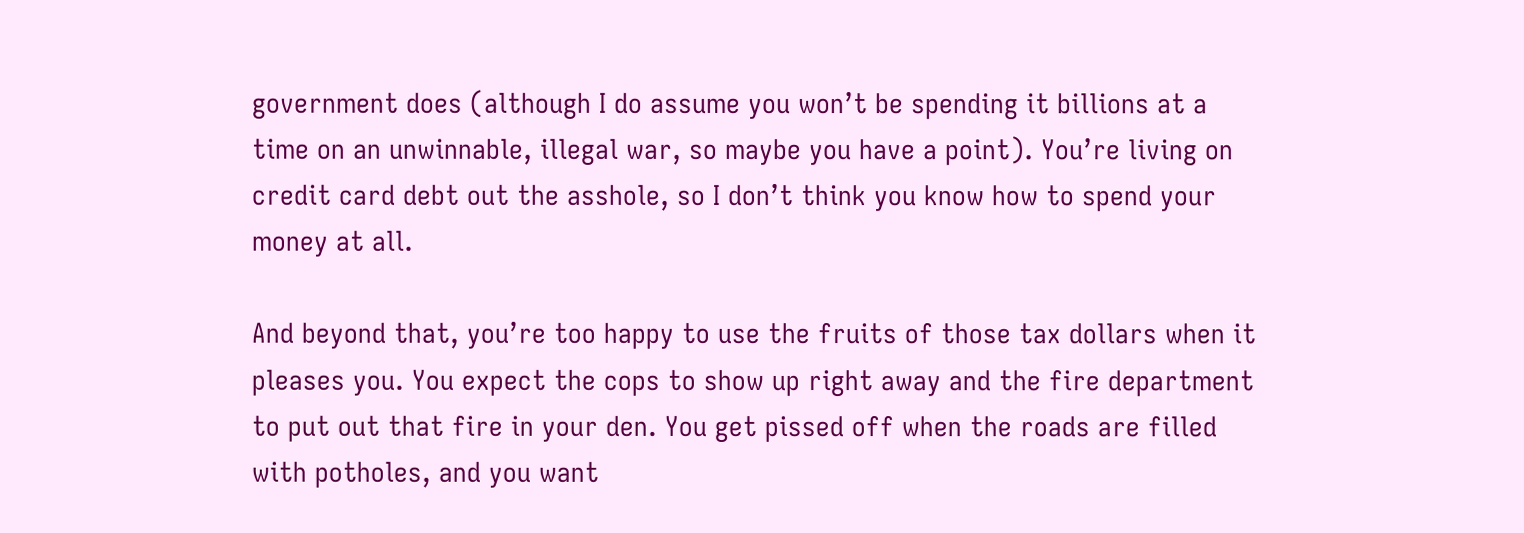government does (although I do assume you won’t be spending it billions at a time on an unwinnable, illegal war, so maybe you have a point). You’re living on credit card debt out the asshole, so I don’t think you know how to spend your money at all.

And beyond that, you’re too happy to use the fruits of those tax dollars when it pleases you. You expect the cops to show up right away and the fire department to put out that fire in your den. You get pissed off when the roads are filled with potholes, and you want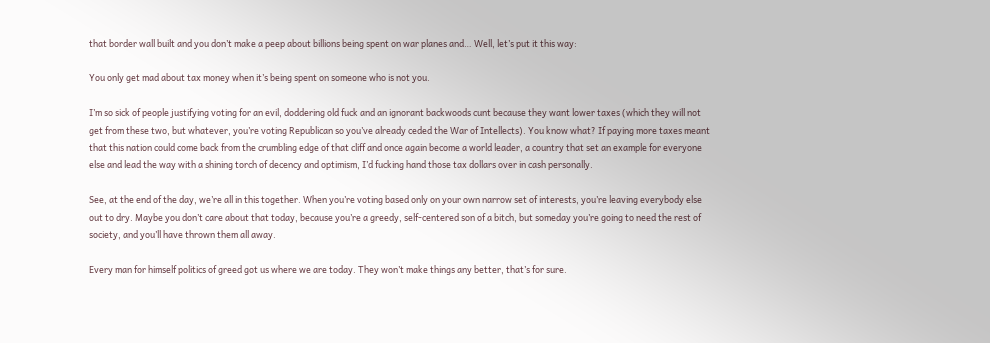that border wall built and you don’t make a peep about billions being spent on war planes and… Well, let’s put it this way:

You only get mad about tax money when it’s being spent on someone who is not you.

I’m so sick of people justifying voting for an evil, doddering old fuck and an ignorant backwoods cunt because they want lower taxes (which they will not get from these two, but whatever, you’re voting Republican so you’ve already ceded the War of Intellects). You know what? If paying more taxes meant that this nation could come back from the crumbling edge of that cliff and once again become a world leader, a country that set an example for everyone else and lead the way with a shining torch of decency and optimism, I’d fucking hand those tax dollars over in cash personally.

See, at the end of the day, we’re all in this together. When you’re voting based only on your own narrow set of interests, you’re leaving everybody else out to dry. Maybe you don’t care about that today, because you’re a greedy, self-centered son of a bitch, but someday you’re going to need the rest of society, and you’ll have thrown them all away.

Every man for himself politics of greed got us where we are today. They won’t make things any better, that’s for sure.